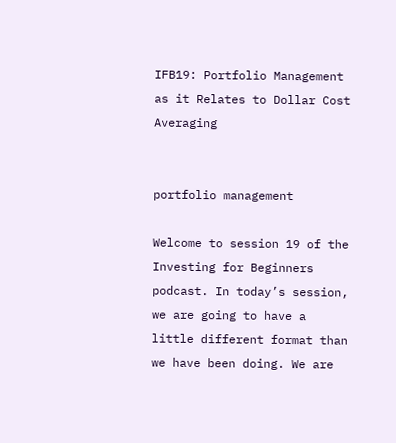IFB19: Portfolio Management as it Relates to Dollar Cost Averaging


portfolio management

Welcome to session 19 of the Investing for Beginners podcast. In today’s session, we are going to have a little different format than we have been doing. We are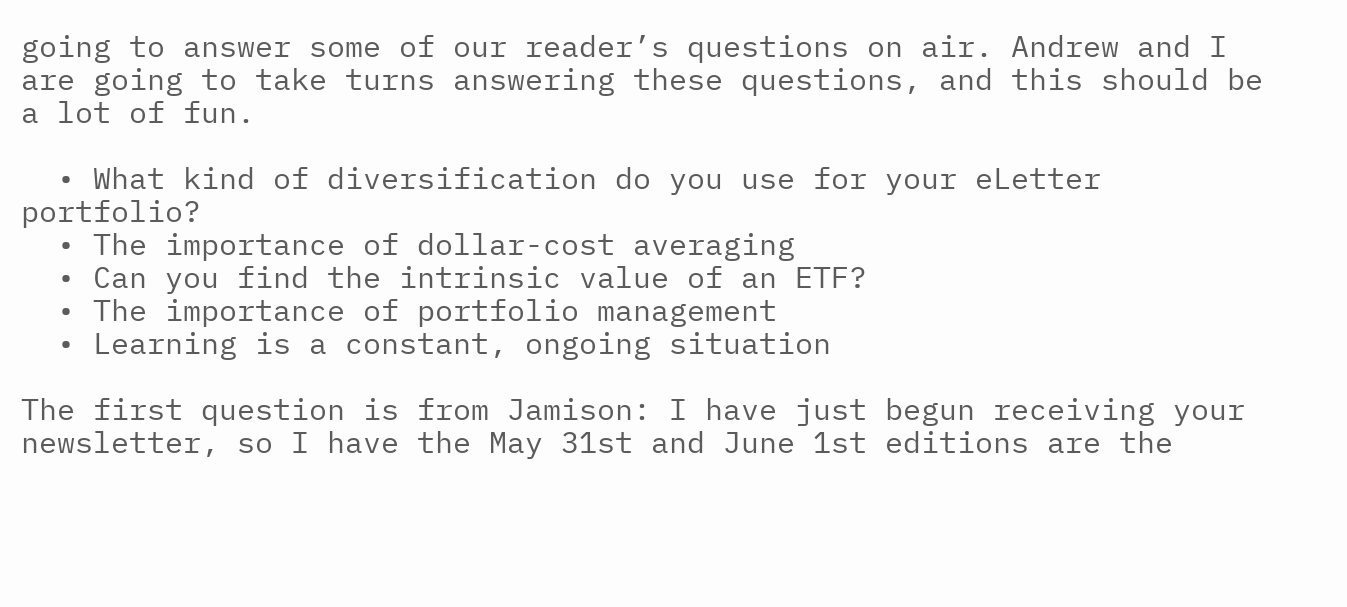going to answer some of our reader’s questions on air. Andrew and I are going to take turns answering these questions, and this should be a lot of fun.

  • What kind of diversification do you use for your eLetter portfolio?
  • The importance of dollar-cost averaging
  • Can you find the intrinsic value of an ETF?
  • The importance of portfolio management
  • Learning is a constant, ongoing situation

The first question is from Jamison: I have just begun receiving your newsletter, so I have the May 31st and June 1st editions are the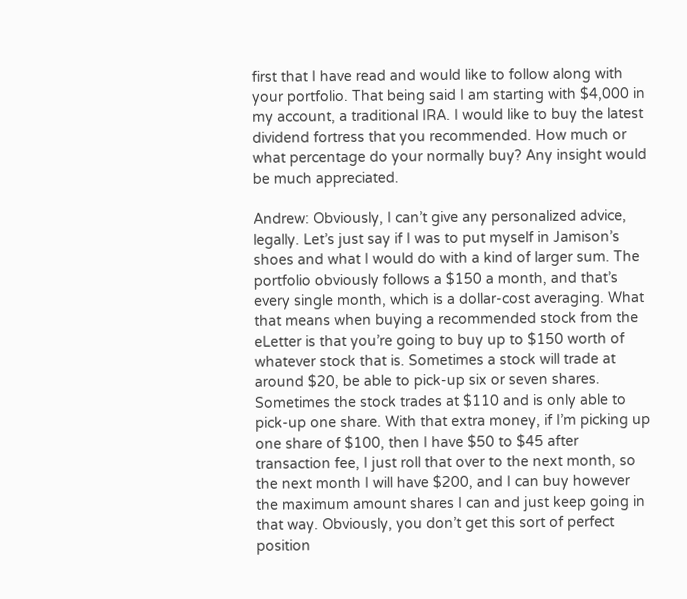first that I have read and would like to follow along with your portfolio. That being said I am starting with $4,000 in my account, a traditional IRA. I would like to buy the latest dividend fortress that you recommended. How much or what percentage do your normally buy? Any insight would be much appreciated.

Andrew: Obviously, I can’t give any personalized advice, legally. Let’s just say if I was to put myself in Jamison’s shoes and what I would do with a kind of larger sum. The portfolio obviously follows a $150 a month, and that’s every single month, which is a dollar-cost averaging. What that means when buying a recommended stock from the eLetter is that you’re going to buy up to $150 worth of whatever stock that is. Sometimes a stock will trade at around $20, be able to pick-up six or seven shares. Sometimes the stock trades at $110 and is only able to pick-up one share. With that extra money, if I’m picking up one share of $100, then I have $50 to $45 after transaction fee, I just roll that over to the next month, so the next month I will have $200, and I can buy however the maximum amount shares I can and just keep going in that way. Obviously, you don’t get this sort of perfect position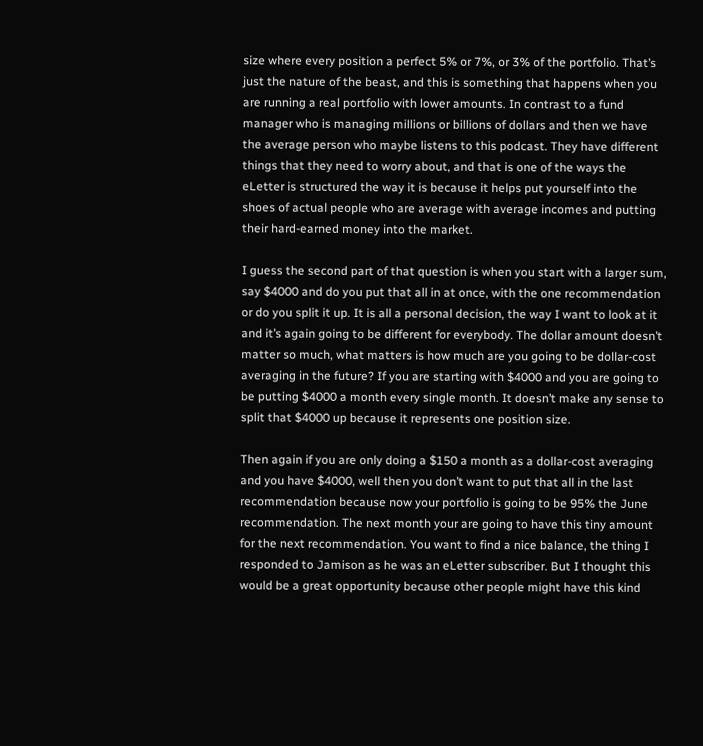size where every position a perfect 5% or 7%, or 3% of the portfolio. That’s just the nature of the beast, and this is something that happens when you are running a real portfolio with lower amounts. In contrast to a fund manager who is managing millions or billions of dollars and then we have the average person who maybe listens to this podcast. They have different things that they need to worry about, and that is one of the ways the eLetter is structured the way it is because it helps put yourself into the shoes of actual people who are average with average incomes and putting their hard-earned money into the market.

I guess the second part of that question is when you start with a larger sum, say $4000 and do you put that all in at once, with the one recommendation or do you split it up. It is all a personal decision, the way I want to look at it and it’s again going to be different for everybody. The dollar amount doesn’t matter so much, what matters is how much are you going to be dollar-cost averaging in the future? If you are starting with $4000 and you are going to be putting $4000 a month every single month. It doesn’t make any sense to split that $4000 up because it represents one position size.

Then again if you are only doing a $150 a month as a dollar-cost averaging and you have $4000, well then you don’t want to put that all in the last recommendation because now your portfolio is going to be 95% the June recommendation. The next month your are going to have this tiny amount for the next recommendation. You want to find a nice balance, the thing I responded to Jamison as he was an eLetter subscriber. But I thought this would be a great opportunity because other people might have this kind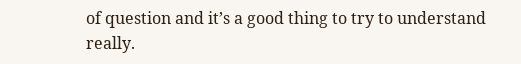of question and it’s a good thing to try to understand really.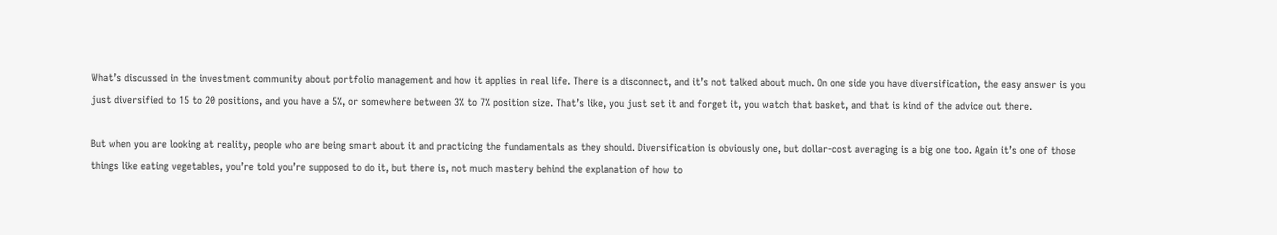What’s discussed in the investment community about portfolio management and how it applies in real life. There is a disconnect, and it’s not talked about much. On one side you have diversification, the easy answer is you just diversified to 15 to 20 positions, and you have a 5%, or somewhere between 3% to 7% position size. That’s like, you just set it and forget it, you watch that basket, and that is kind of the advice out there.

But when you are looking at reality, people who are being smart about it and practicing the fundamentals as they should. Diversification is obviously one, but dollar-cost averaging is a big one too. Again it’s one of those things like eating vegetables, you’re told you’re supposed to do it, but there is, not much mastery behind the explanation of how to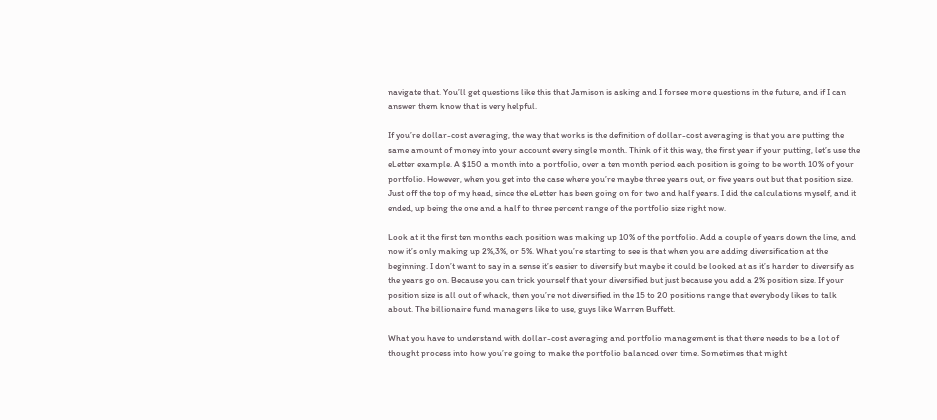navigate that. You’ll get questions like this that Jamison is asking and I forsee more questions in the future, and if I can answer them know that is very helpful.

If you’re dollar-cost averaging, the way that works is the definition of dollar-cost averaging is that you are putting the same amount of money into your account every single month. Think of it this way, the first year if your putting, let’s use the eLetter example. A $150 a month into a portfolio, over a ten month period each position is going to be worth 10% of your portfolio. However, when you get into the case where you’re maybe three years out, or five years out but that position size. Just off the top of my head, since the eLetter has been going on for two and half years. I did the calculations myself, and it ended, up being the one and a half to three percent range of the portfolio size right now.

Look at it the first ten months each position was making up 10% of the portfolio. Add a couple of years down the line, and now it’s only making up 2%,3%, or 5%. What you’re starting to see is that when you are adding diversification at the beginning. I don’t want to say in a sense it’s easier to diversify but maybe it could be looked at as it’s harder to diversify as the years go on. Because you can trick yourself that your diversified but just because you add a 2% position size. If your position size is all out of whack, then you’re not diversified in the 15 to 20 positions range that everybody likes to talk about. The billionaire fund managers like to use, guys like Warren Buffett.

What you have to understand with dollar-cost averaging and portfolio management is that there needs to be a lot of thought process into how you’re going to make the portfolio balanced over time. Sometimes that might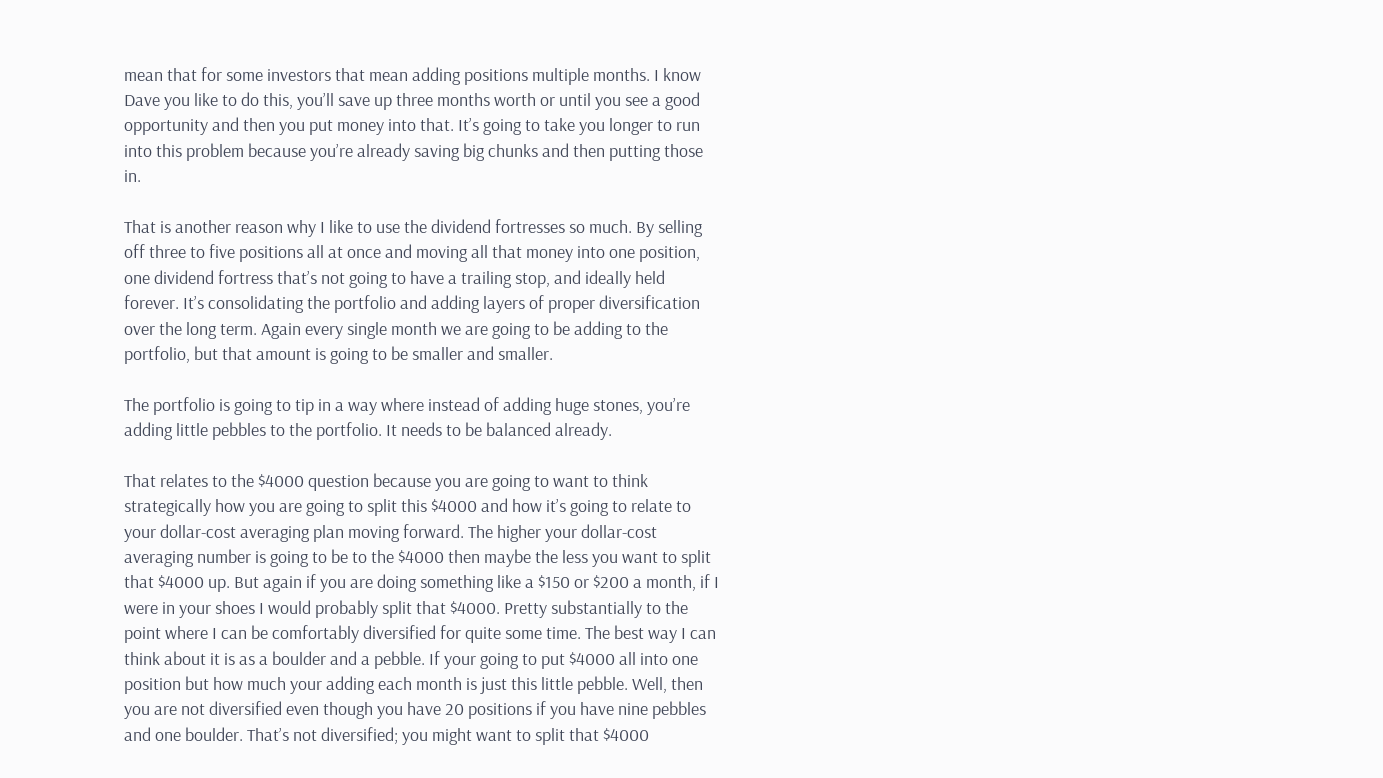mean that for some investors that mean adding positions multiple months. I know Dave you like to do this, you’ll save up three months worth or until you see a good opportunity and then you put money into that. It’s going to take you longer to run into this problem because you’re already saving big chunks and then putting those in.

That is another reason why I like to use the dividend fortresses so much. By selling off three to five positions all at once and moving all that money into one position, one dividend fortress that’s not going to have a trailing stop, and ideally held forever. It’s consolidating the portfolio and adding layers of proper diversification over the long term. Again every single month we are going to be adding to the portfolio, but that amount is going to be smaller and smaller.

The portfolio is going to tip in a way where instead of adding huge stones, you’re adding little pebbles to the portfolio. It needs to be balanced already.

That relates to the $4000 question because you are going to want to think strategically how you are going to split this $4000 and how it’s going to relate to your dollar-cost averaging plan moving forward. The higher your dollar-cost averaging number is going to be to the $4000 then maybe the less you want to split that $4000 up. But again if you are doing something like a $150 or $200 a month, if I were in your shoes I would probably split that $4000. Pretty substantially to the point where I can be comfortably diversified for quite some time. The best way I can think about it is as a boulder and a pebble. If your going to put $4000 all into one position but how much your adding each month is just this little pebble. Well, then you are not diversified even though you have 20 positions if you have nine pebbles and one boulder. That’s not diversified; you might want to split that $4000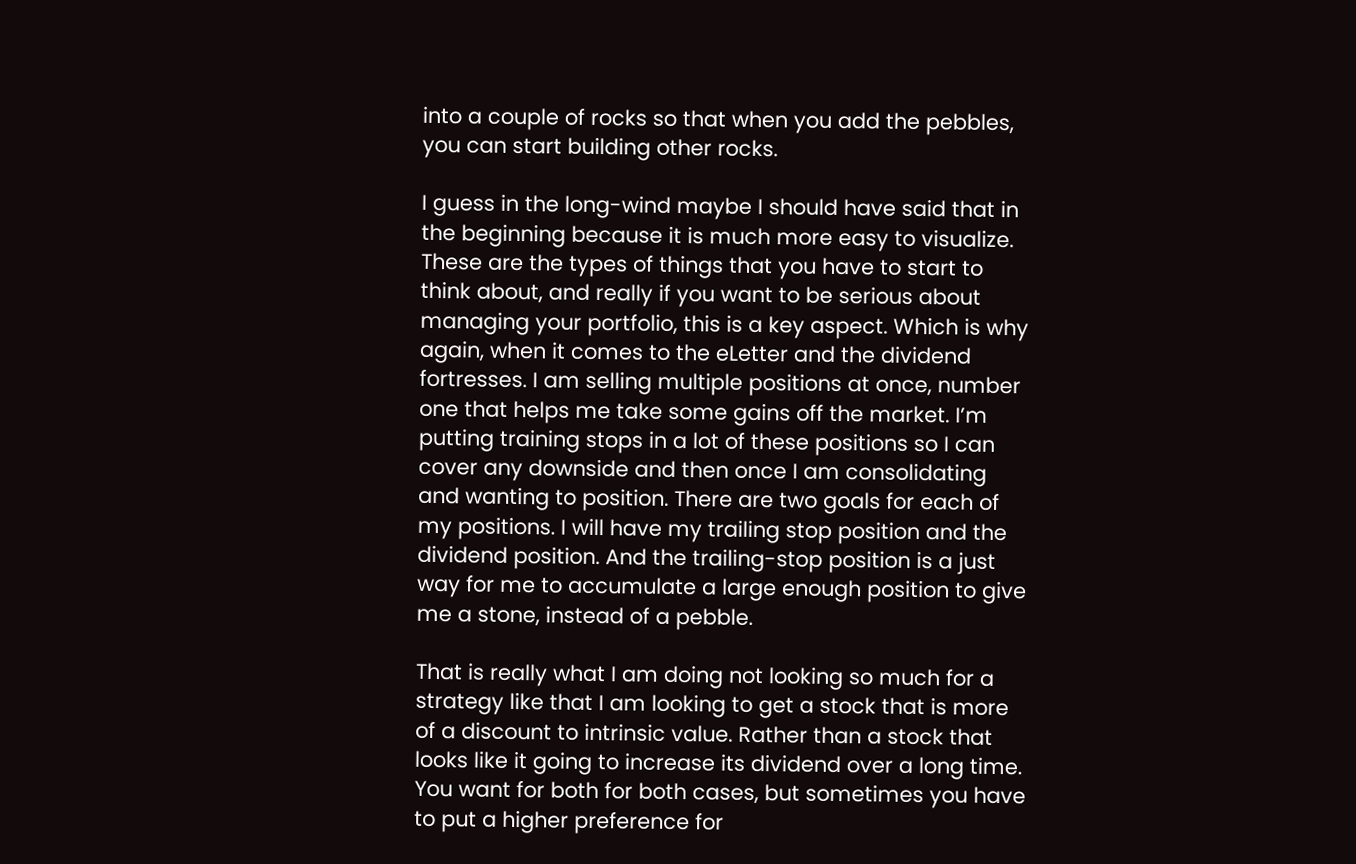into a couple of rocks so that when you add the pebbles, you can start building other rocks.

I guess in the long-wind maybe I should have said that in the beginning because it is much more easy to visualize. These are the types of things that you have to start to think about, and really if you want to be serious about managing your portfolio, this is a key aspect. Which is why again, when it comes to the eLetter and the dividend fortresses. I am selling multiple positions at once, number one that helps me take some gains off the market. I’m putting training stops in a lot of these positions so I can cover any downside and then once I am consolidating and wanting to position. There are two goals for each of my positions. I will have my trailing stop position and the dividend position. And the trailing-stop position is a just way for me to accumulate a large enough position to give me a stone, instead of a pebble.

That is really what I am doing not looking so much for a strategy like that I am looking to get a stock that is more of a discount to intrinsic value. Rather than a stock that looks like it going to increase its dividend over a long time. You want for both for both cases, but sometimes you have to put a higher preference for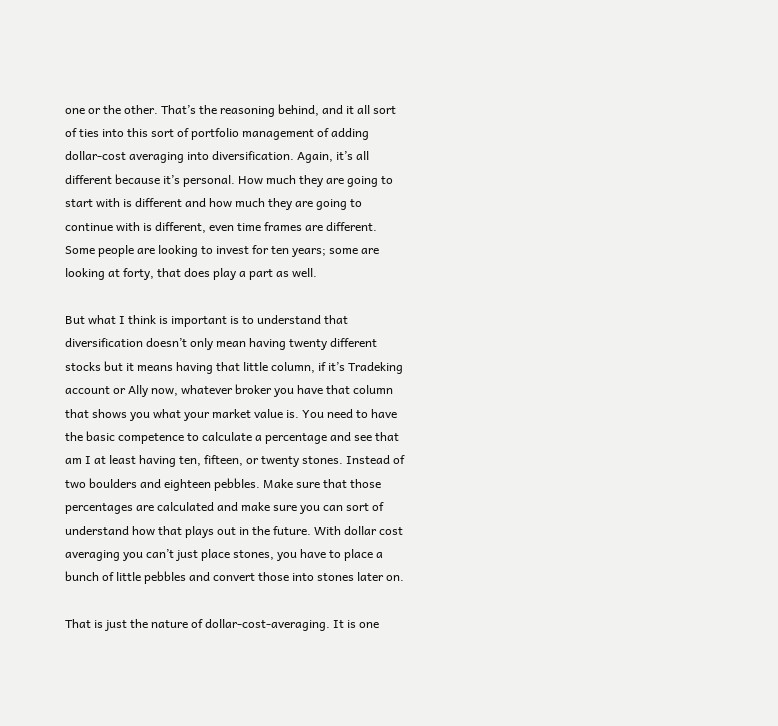one or the other. That’s the reasoning behind, and it all sort of ties into this sort of portfolio management of adding dollar-cost averaging into diversification. Again, it’s all different because it’s personal. How much they are going to start with is different and how much they are going to continue with is different, even time frames are different. Some people are looking to invest for ten years; some are looking at forty, that does play a part as well.

But what I think is important is to understand that diversification doesn’t only mean having twenty different stocks but it means having that little column, if it’s Tradeking account or Ally now, whatever broker you have that column that shows you what your market value is. You need to have the basic competence to calculate a percentage and see that am I at least having ten, fifteen, or twenty stones. Instead of two boulders and eighteen pebbles. Make sure that those percentages are calculated and make sure you can sort of understand how that plays out in the future. With dollar cost averaging you can’t just place stones, you have to place a bunch of little pebbles and convert those into stones later on.

That is just the nature of dollar-cost-averaging. It is one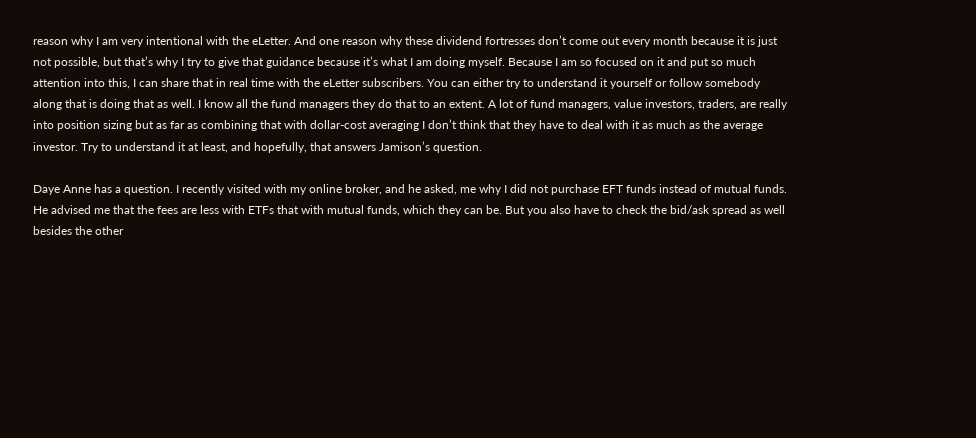reason why I am very intentional with the eLetter. And one reason why these dividend fortresses don’t come out every month because it is just not possible, but that’s why I try to give that guidance because it’s what I am doing myself. Because I am so focused on it and put so much attention into this, I can share that in real time with the eLetter subscribers. You can either try to understand it yourself or follow somebody along that is doing that as well. I know all the fund managers they do that to an extent. A lot of fund managers, value investors, traders, are really into position sizing but as far as combining that with dollar-cost averaging I don’t think that they have to deal with it as much as the average investor. Try to understand it at least, and hopefully, that answers Jamison’s question.

Daye Anne has a question. I recently visited with my online broker, and he asked, me why I did not purchase EFT funds instead of mutual funds. He advised me that the fees are less with ETFs that with mutual funds, which they can be. But you also have to check the bid/ask spread as well besides the other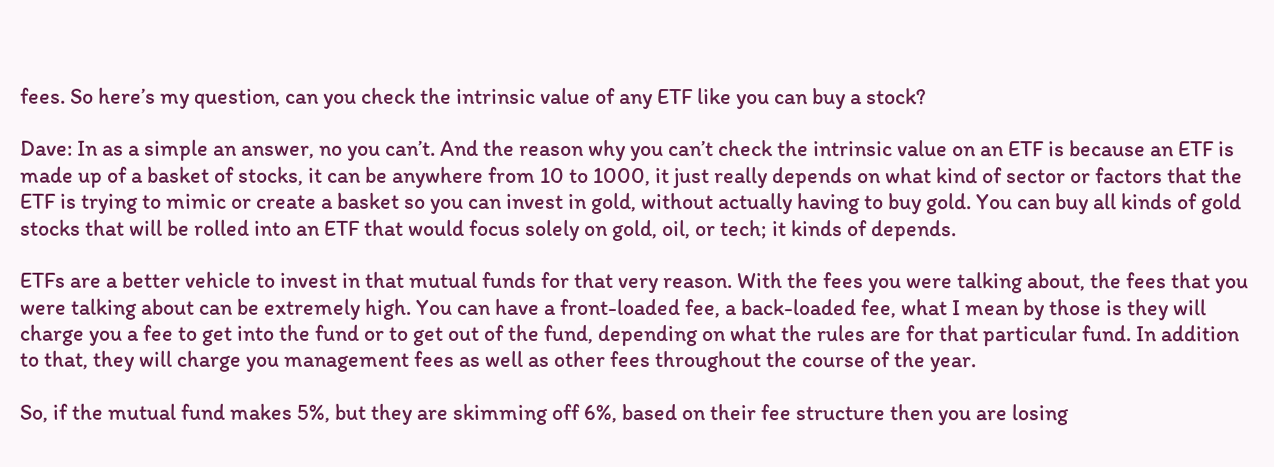fees. So here’s my question, can you check the intrinsic value of any ETF like you can buy a stock?

Dave: In as a simple an answer, no you can’t. And the reason why you can’t check the intrinsic value on an ETF is because an ETF is made up of a basket of stocks, it can be anywhere from 10 to 1000, it just really depends on what kind of sector or factors that the ETF is trying to mimic or create a basket so you can invest in gold, without actually having to buy gold. You can buy all kinds of gold stocks that will be rolled into an ETF that would focus solely on gold, oil, or tech; it kinds of depends.

ETFs are a better vehicle to invest in that mutual funds for that very reason. With the fees you were talking about, the fees that you were talking about can be extremely high. You can have a front-loaded fee, a back-loaded fee, what I mean by those is they will charge you a fee to get into the fund or to get out of the fund, depending on what the rules are for that particular fund. In addition to that, they will charge you management fees as well as other fees throughout the course of the year.

So, if the mutual fund makes 5%, but they are skimming off 6%, based on their fee structure then you are losing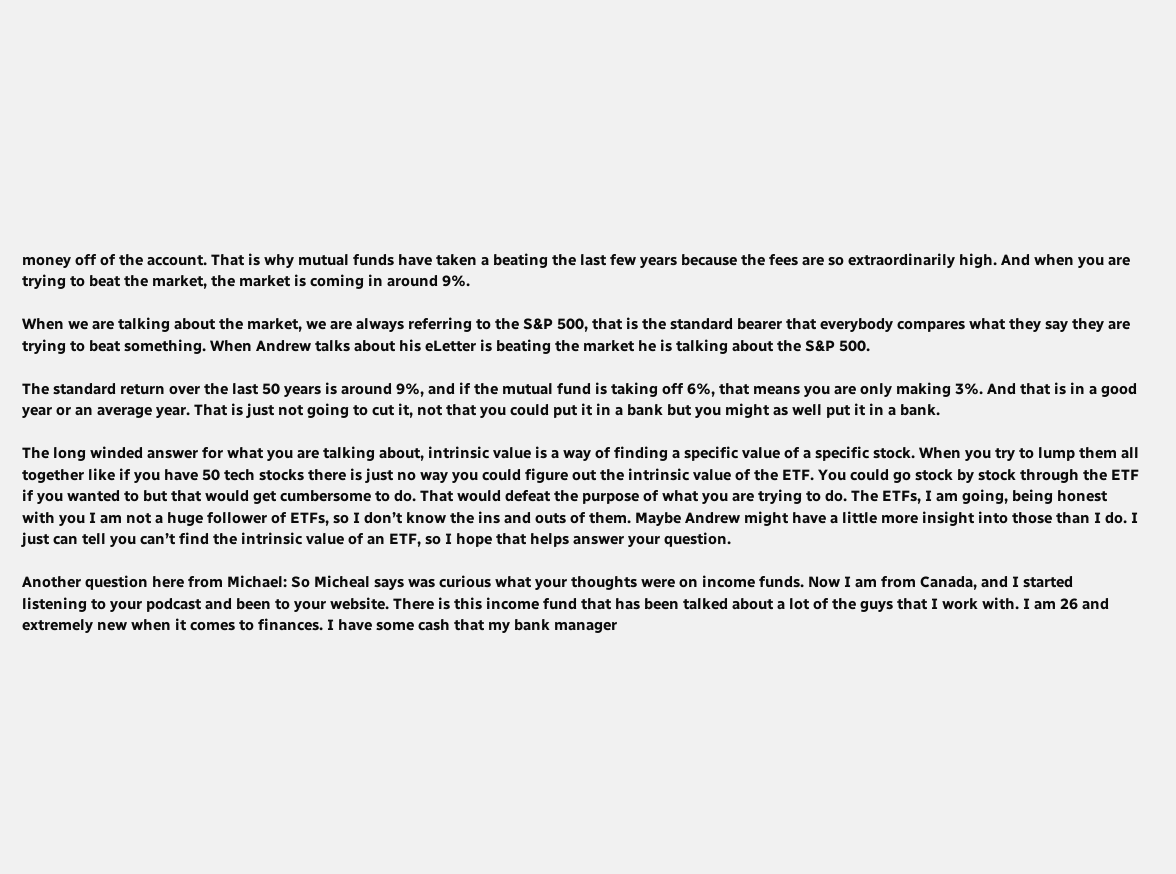money off of the account. That is why mutual funds have taken a beating the last few years because the fees are so extraordinarily high. And when you are trying to beat the market, the market is coming in around 9%.

When we are talking about the market, we are always referring to the S&P 500, that is the standard bearer that everybody compares what they say they are trying to beat something. When Andrew talks about his eLetter is beating the market he is talking about the S&P 500.

The standard return over the last 50 years is around 9%, and if the mutual fund is taking off 6%, that means you are only making 3%. And that is in a good year or an average year. That is just not going to cut it, not that you could put it in a bank but you might as well put it in a bank.

The long winded answer for what you are talking about, intrinsic value is a way of finding a specific value of a specific stock. When you try to lump them all together like if you have 50 tech stocks there is just no way you could figure out the intrinsic value of the ETF. You could go stock by stock through the ETF if you wanted to but that would get cumbersome to do. That would defeat the purpose of what you are trying to do. The ETFs, I am going, being honest with you I am not a huge follower of ETFs, so I don’t know the ins and outs of them. Maybe Andrew might have a little more insight into those than I do. I just can tell you can’t find the intrinsic value of an ETF, so I hope that helps answer your question.

Another question here from Michael: So Micheal says was curious what your thoughts were on income funds. Now I am from Canada, and I started listening to your podcast and been to your website. There is this income fund that has been talked about a lot of the guys that I work with. I am 26 and extremely new when it comes to finances. I have some cash that my bank manager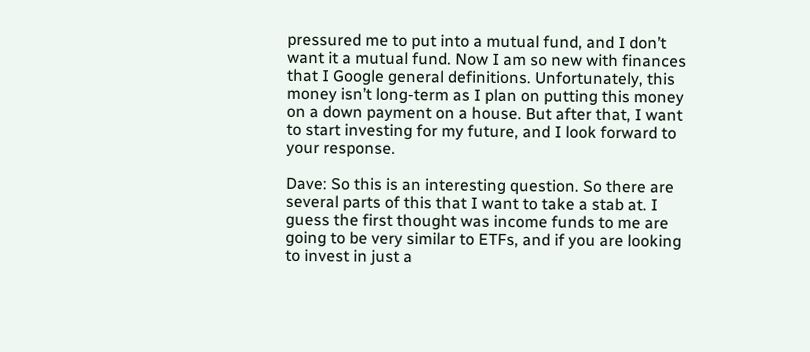pressured me to put into a mutual fund, and I don’t want it a mutual fund. Now I am so new with finances that I Google general definitions. Unfortunately, this money isn’t long-term as I plan on putting this money on a down payment on a house. But after that, I want to start investing for my future, and I look forward to your response.

Dave: So this is an interesting question. So there are several parts of this that I want to take a stab at. I guess the first thought was income funds to me are going to be very similar to ETFs, and if you are looking to invest in just a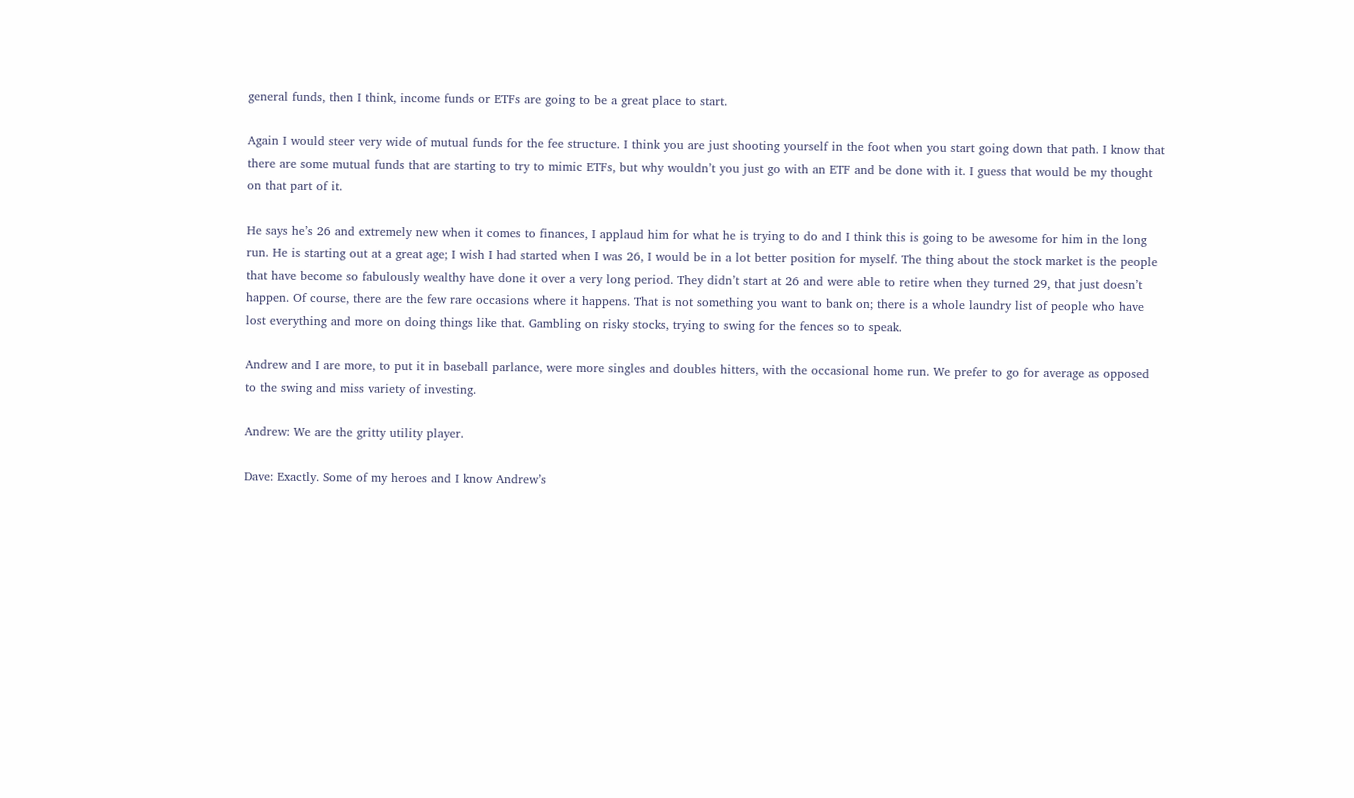general funds, then I think, income funds or ETFs are going to be a great place to start.

Again I would steer very wide of mutual funds for the fee structure. I think you are just shooting yourself in the foot when you start going down that path. I know that there are some mutual funds that are starting to try to mimic ETFs, but why wouldn’t you just go with an ETF and be done with it. I guess that would be my thought on that part of it.

He says he’s 26 and extremely new when it comes to finances, I applaud him for what he is trying to do and I think this is going to be awesome for him in the long run. He is starting out at a great age; I wish I had started when I was 26, I would be in a lot better position for myself. The thing about the stock market is the people that have become so fabulously wealthy have done it over a very long period. They didn’t start at 26 and were able to retire when they turned 29, that just doesn’t happen. Of course, there are the few rare occasions where it happens. That is not something you want to bank on; there is a whole laundry list of people who have lost everything and more on doing things like that. Gambling on risky stocks, trying to swing for the fences so to speak.

Andrew and I are more, to put it in baseball parlance, were more singles and doubles hitters, with the occasional home run. We prefer to go for average as opposed to the swing and miss variety of investing.

Andrew: We are the gritty utility player.

Dave: Exactly. Some of my heroes and I know Andrew’s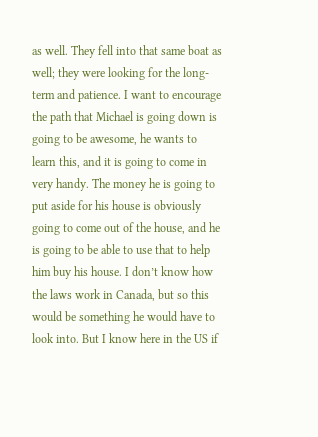as well. They fell into that same boat as well; they were looking for the long-term and patience. I want to encourage the path that Michael is going down is going to be awesome, he wants to learn this, and it is going to come in very handy. The money he is going to put aside for his house is obviously going to come out of the house, and he is going to be able to use that to help him buy his house. I don’t know how the laws work in Canada, but so this would be something he would have to look into. But I know here in the US if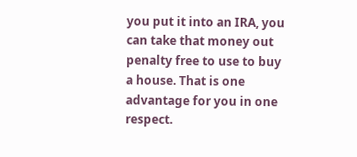you put it into an IRA, you can take that money out penalty free to use to buy a house. That is one advantage for you in one respect.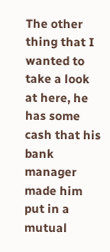The other thing that I wanted to take a look at here, he has some cash that his bank manager made him put in a mutual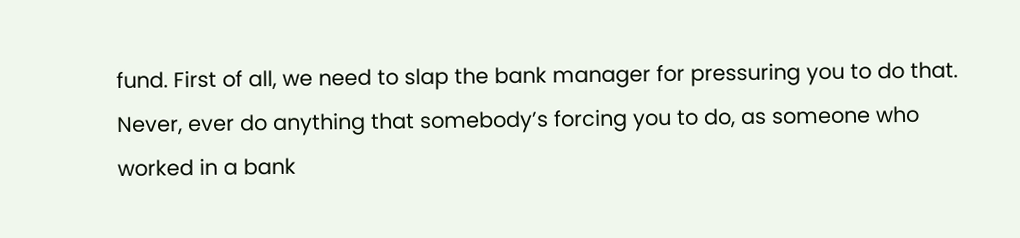fund. First of all, we need to slap the bank manager for pressuring you to do that. Never, ever do anything that somebody’s forcing you to do, as someone who worked in a bank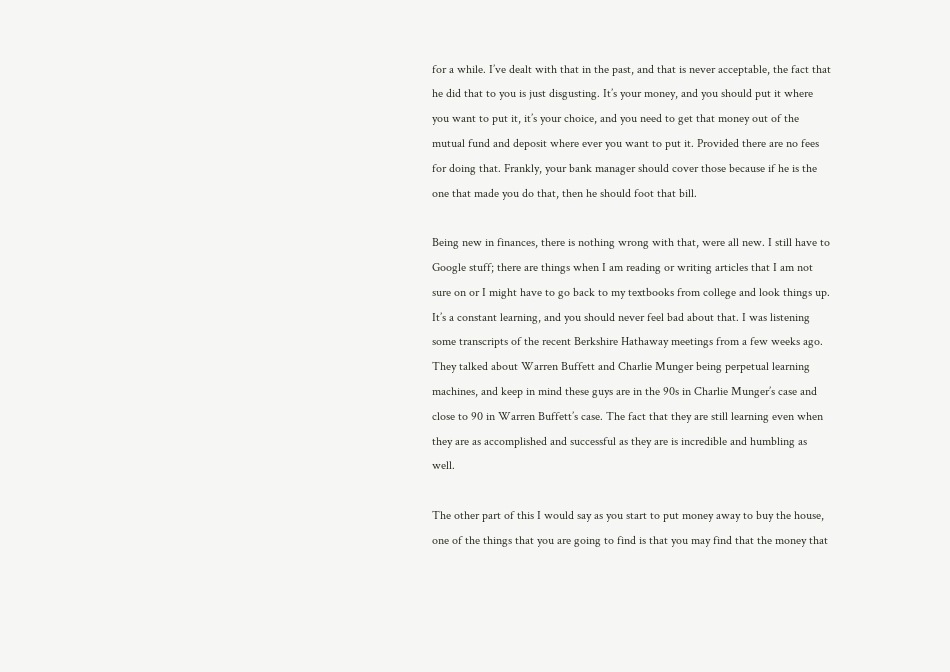for a while. I’ve dealt with that in the past, and that is never acceptable, the fact that he did that to you is just disgusting. It’s your money, and you should put it where you want to put it, it’s your choice, and you need to get that money out of the mutual fund and deposit where ever you want to put it. Provided there are no fees for doing that. Frankly, your bank manager should cover those because if he is the one that made you do that, then he should foot that bill.

Being new in finances, there is nothing wrong with that, were all new. I still have to Google stuff; there are things when I am reading or writing articles that I am not sure on or I might have to go back to my textbooks from college and look things up. It’s a constant learning, and you should never feel bad about that. I was listening some transcripts of the recent Berkshire Hathaway meetings from a few weeks ago. They talked about Warren Buffett and Charlie Munger being perpetual learning machines, and keep in mind these guys are in the 90s in Charlie Munger’s case and close to 90 in Warren Buffett’s case. The fact that they are still learning even when they are as accomplished and successful as they are is incredible and humbling as well.

The other part of this I would say as you start to put money away to buy the house, one of the things that you are going to find is that you may find that the money that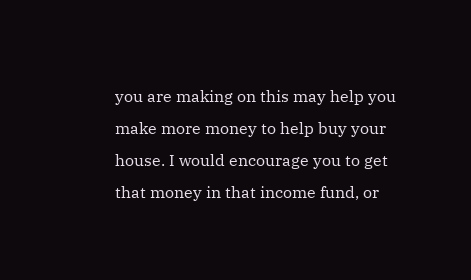you are making on this may help you make more money to help buy your house. I would encourage you to get that money in that income fund, or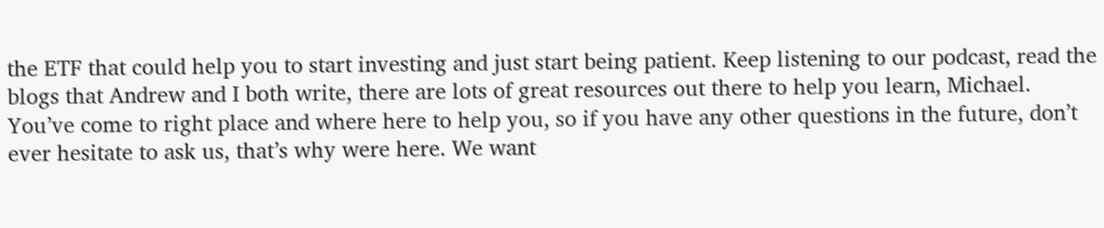the ETF that could help you to start investing and just start being patient. Keep listening to our podcast, read the blogs that Andrew and I both write, there are lots of great resources out there to help you learn, Michael. You’ve come to right place and where here to help you, so if you have any other questions in the future, don’t ever hesitate to ask us, that’s why were here. We want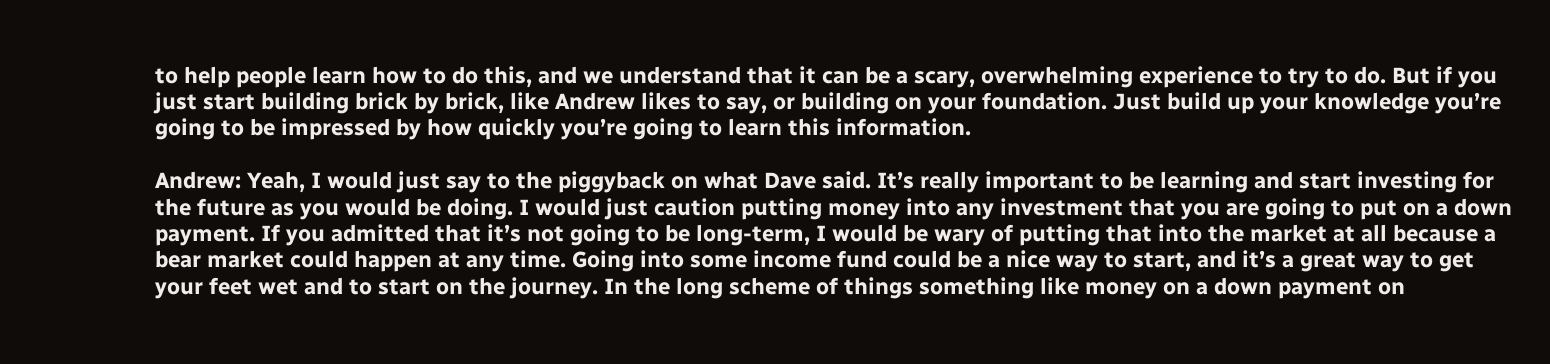to help people learn how to do this, and we understand that it can be a scary, overwhelming experience to try to do. But if you just start building brick by brick, like Andrew likes to say, or building on your foundation. Just build up your knowledge you’re going to be impressed by how quickly you’re going to learn this information.

Andrew: Yeah, I would just say to the piggyback on what Dave said. It’s really important to be learning and start investing for the future as you would be doing. I would just caution putting money into any investment that you are going to put on a down payment. If you admitted that it’s not going to be long-term, I would be wary of putting that into the market at all because a bear market could happen at any time. Going into some income fund could be a nice way to start, and it’s a great way to get your feet wet and to start on the journey. In the long scheme of things something like money on a down payment on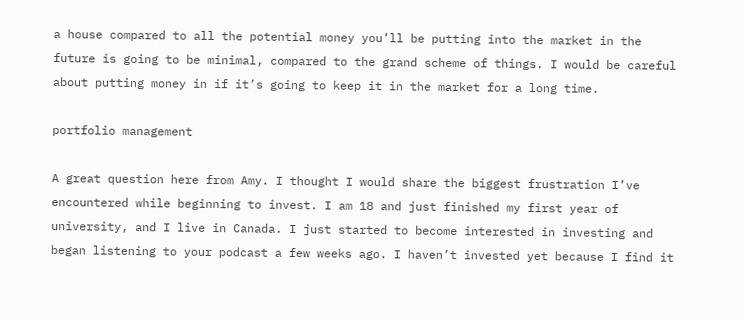a house compared to all the potential money you’ll be putting into the market in the future is going to be minimal, compared to the grand scheme of things. I would be careful about putting money in if it’s going to keep it in the market for a long time.

portfolio management

A great question here from Amy. I thought I would share the biggest frustration I’ve encountered while beginning to invest. I am 18 and just finished my first year of university, and I live in Canada. I just started to become interested in investing and began listening to your podcast a few weeks ago. I haven’t invested yet because I find it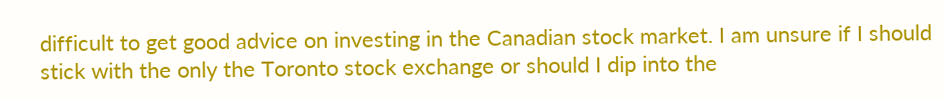difficult to get good advice on investing in the Canadian stock market. I am unsure if I should stick with the only the Toronto stock exchange or should I dip into the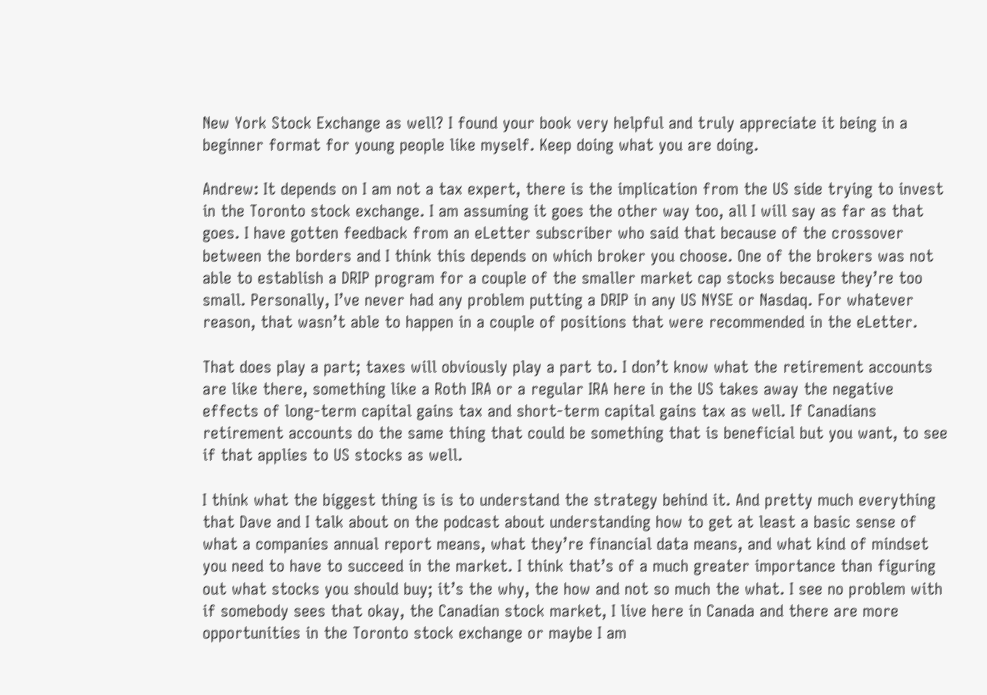New York Stock Exchange as well? I found your book very helpful and truly appreciate it being in a beginner format for young people like myself. Keep doing what you are doing.

Andrew: It depends on I am not a tax expert, there is the implication from the US side trying to invest in the Toronto stock exchange. I am assuming it goes the other way too, all I will say as far as that goes. I have gotten feedback from an eLetter subscriber who said that because of the crossover between the borders and I think this depends on which broker you choose. One of the brokers was not able to establish a DRIP program for a couple of the smaller market cap stocks because they’re too small. Personally, I’ve never had any problem putting a DRIP in any US NYSE or Nasdaq. For whatever reason, that wasn’t able to happen in a couple of positions that were recommended in the eLetter.

That does play a part; taxes will obviously play a part to. I don’t know what the retirement accounts are like there, something like a Roth IRA or a regular IRA here in the US takes away the negative effects of long-term capital gains tax and short-term capital gains tax as well. If Canadians retirement accounts do the same thing that could be something that is beneficial but you want, to see if that applies to US stocks as well.

I think what the biggest thing is is to understand the strategy behind it. And pretty much everything that Dave and I talk about on the podcast about understanding how to get at least a basic sense of what a companies annual report means, what they’re financial data means, and what kind of mindset you need to have to succeed in the market. I think that’s of a much greater importance than figuring out what stocks you should buy; it’s the why, the how and not so much the what. I see no problem with if somebody sees that okay, the Canadian stock market, I live here in Canada and there are more opportunities in the Toronto stock exchange or maybe I am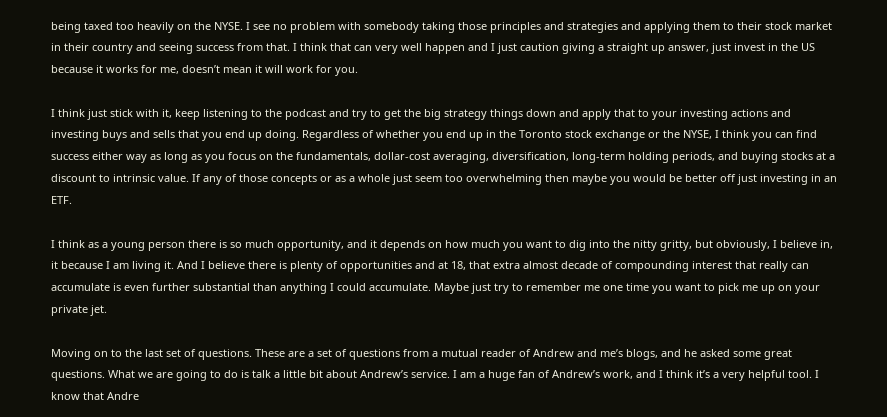being taxed too heavily on the NYSE. I see no problem with somebody taking those principles and strategies and applying them to their stock market in their country and seeing success from that. I think that can very well happen and I just caution giving a straight up answer, just invest in the US because it works for me, doesn’t mean it will work for you.

I think just stick with it, keep listening to the podcast and try to get the big strategy things down and apply that to your investing actions and investing buys and sells that you end up doing. Regardless of whether you end up in the Toronto stock exchange or the NYSE, I think you can find success either way as long as you focus on the fundamentals, dollar-cost averaging, diversification, long-term holding periods, and buying stocks at a discount to intrinsic value. If any of those concepts or as a whole just seem too overwhelming then maybe you would be better off just investing in an ETF.

I think as a young person there is so much opportunity, and it depends on how much you want to dig into the nitty gritty, but obviously, I believe in, it because I am living it. And I believe there is plenty of opportunities and at 18, that extra almost decade of compounding interest that really can accumulate is even further substantial than anything I could accumulate. Maybe just try to remember me one time you want to pick me up on your private jet.

Moving on to the last set of questions. These are a set of questions from a mutual reader of Andrew and me’s blogs, and he asked some great questions. What we are going to do is talk a little bit about Andrew’s service. I am a huge fan of Andrew’s work, and I think it’s a very helpful tool. I know that Andre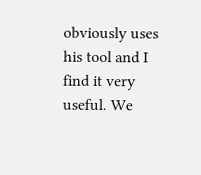obviously uses his tool and I find it very useful. We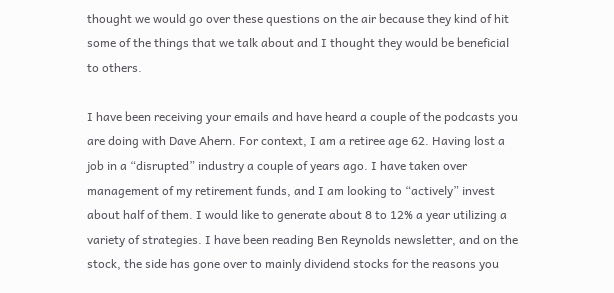thought we would go over these questions on the air because they kind of hit some of the things that we talk about and I thought they would be beneficial to others.

I have been receiving your emails and have heard a couple of the podcasts you are doing with Dave Ahern. For context, I am a retiree age 62. Having lost a job in a “disrupted” industry a couple of years ago. I have taken over management of my retirement funds, and I am looking to “actively” invest about half of them. I would like to generate about 8 to 12% a year utilizing a variety of strategies. I have been reading Ben Reynolds newsletter, and on the stock, the side has gone over to mainly dividend stocks for the reasons you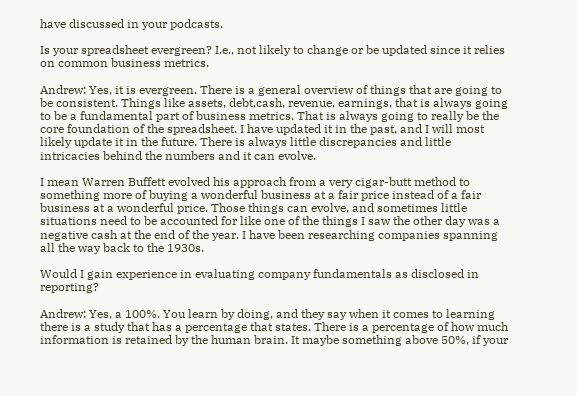have discussed in your podcasts.

Is your spreadsheet evergreen? I.e., not likely to change or be updated since it relies on common business metrics.

Andrew: Yes, it is evergreen. There is a general overview of things that are going to be consistent. Things like assets, debt,cash, revenue, earnings, that is always going to be a fundamental part of business metrics. That is always going to really be the core foundation of the spreadsheet. I have updated it in the past, and I will most likely update it in the future. There is always little discrepancies and little intricacies behind the numbers and it can evolve.

I mean Warren Buffett evolved his approach from a very cigar-butt method to something more of buying a wonderful business at a fair price instead of a fair business at a wonderful price. Those things can evolve, and sometimes little situations need to be accounted for like one of the things I saw the other day was a negative cash at the end of the year. I have been researching companies spanning all the way back to the 1930s.

Would I gain experience in evaluating company fundamentals as disclosed in reporting?

Andrew: Yes, a 100%. You learn by doing, and they say when it comes to learning there is a study that has a percentage that states. There is a percentage of how much information is retained by the human brain. It maybe something above 50%, if your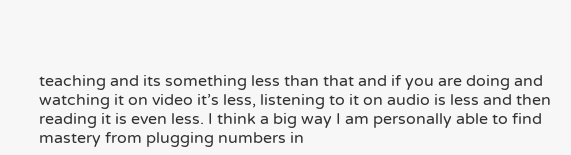teaching and its something less than that and if you are doing and watching it on video it’s less, listening to it on audio is less and then reading it is even less. I think a big way I am personally able to find mastery from plugging numbers in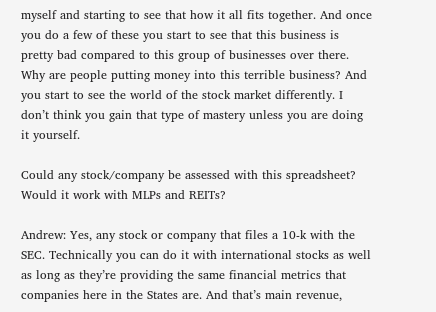myself and starting to see that how it all fits together. And once you do a few of these you start to see that this business is pretty bad compared to this group of businesses over there. Why are people putting money into this terrible business? And you start to see the world of the stock market differently. I don’t think you gain that type of mastery unless you are doing it yourself.

Could any stock/company be assessed with this spreadsheet? Would it work with MLPs and REITs?

Andrew: Yes, any stock or company that files a 10-k with the SEC. Technically you can do it with international stocks as well as long as they’re providing the same financial metrics that companies here in the States are. And that’s main revenue,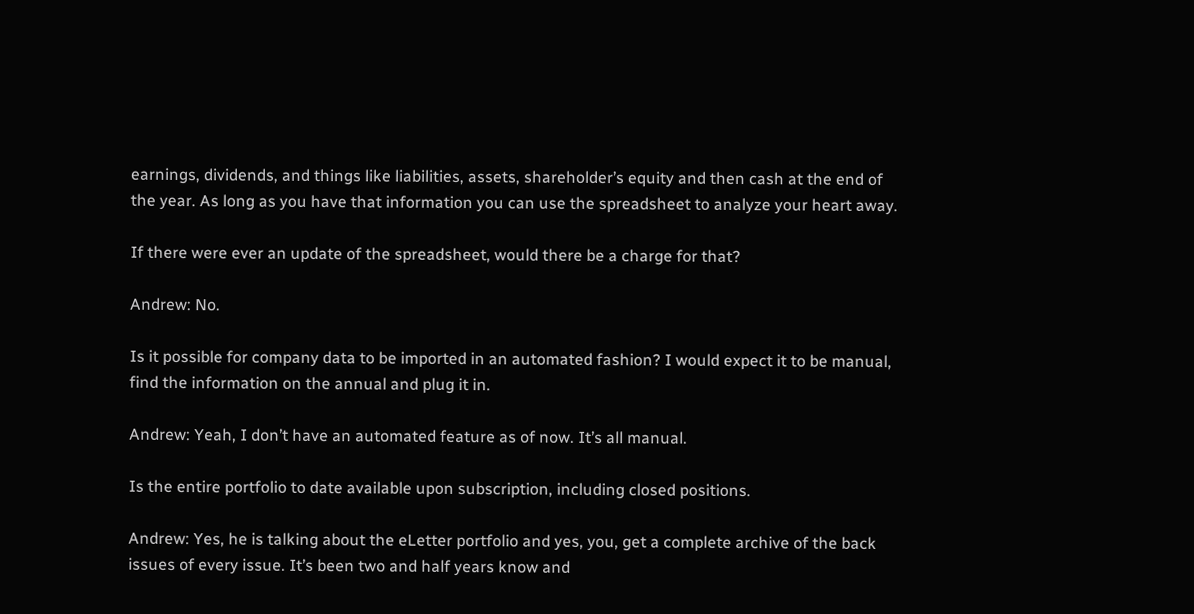earnings, dividends, and things like liabilities, assets, shareholder’s equity and then cash at the end of the year. As long as you have that information you can use the spreadsheet to analyze your heart away.

If there were ever an update of the spreadsheet, would there be a charge for that?

Andrew: No.

Is it possible for company data to be imported in an automated fashion? I would expect it to be manual, find the information on the annual and plug it in.

Andrew: Yeah, I don’t have an automated feature as of now. It’s all manual.

Is the entire portfolio to date available upon subscription, including closed positions.

Andrew: Yes, he is talking about the eLetter portfolio and yes, you, get a complete archive of the back issues of every issue. It’s been two and half years know and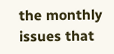the monthly issues that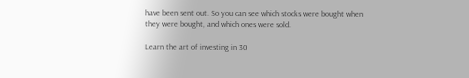have been sent out. So you can see which stocks were bought when they were bought, and which ones were sold.

Learn the art of investing in 30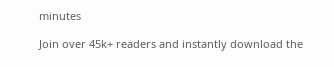minutes

Join over 45k+ readers and instantly download the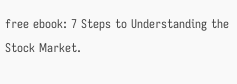free ebook: 7 Steps to Understanding the Stock Market.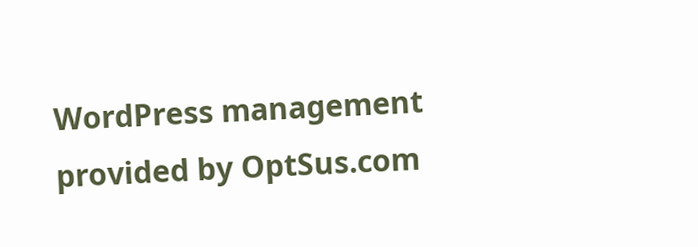WordPress management provided by OptSus.com